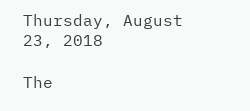Thursday, August 23, 2018

The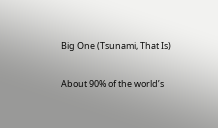Big One (Tsunami, That Is)

About 90% of the world’s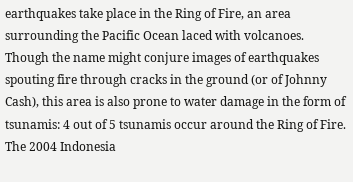earthquakes take place in the Ring of Fire, an area surrounding the Pacific Ocean laced with volcanoes. Though the name might conjure images of earthquakes spouting fire through cracks in the ground (or of Johnny Cash), this area is also prone to water damage in the form of tsunamis: 4 out of 5 tsunamis occur around the Ring of Fire. The 2004 Indonesia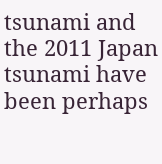tsunami and the 2011 Japan tsunami have been perhaps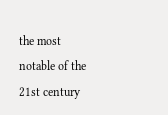the most notable of the 21st century